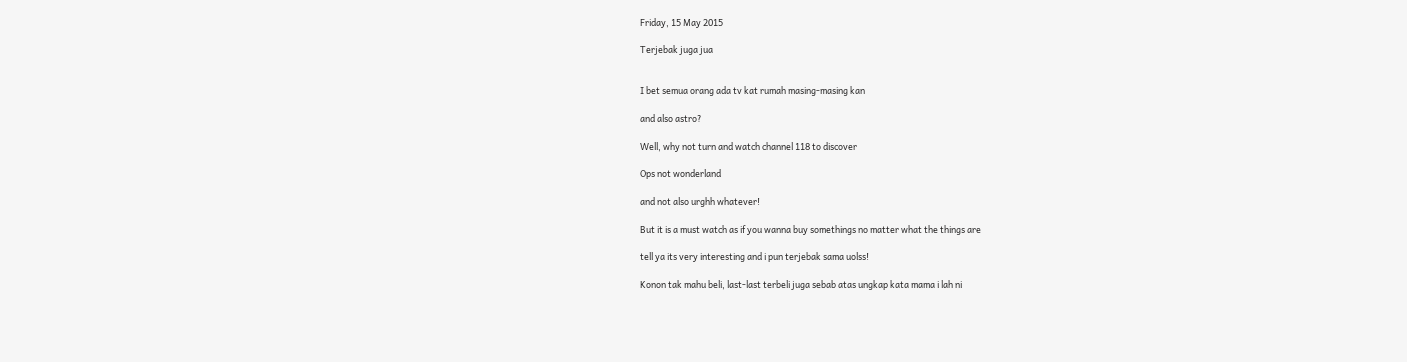Friday, 15 May 2015

Terjebak juga jua


I bet semua orang ada tv kat rumah masing-masing kan

and also astro?

Well, why not turn and watch channel 118 to discover

Ops not wonderland

and not also urghh whatever!

But it is a must watch as if you wanna buy somethings no matter what the things are

tell ya its very interesting and i pun terjebak sama uolss!

Konon tak mahu beli, last-last terbeli juga sebab atas ungkap kata mama i lah ni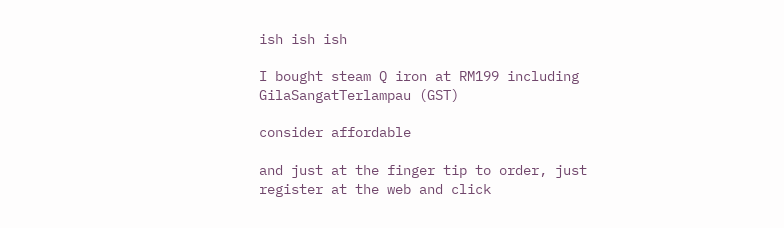ish ish ish

I bought steam Q iron at RM199 including GilaSangatTerlampau (GST)

consider affordable

and just at the finger tip to order, just register at the web and click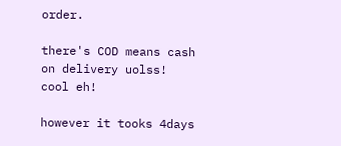order.

there's COD means cash on delivery uolss! cool eh!

however it tooks 4days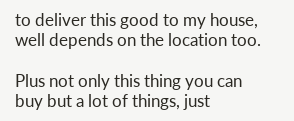to deliver this good to my house, well depends on the location too.

Plus not only this thing you can buy but a lot of things, just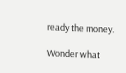ready the money.

Wonder what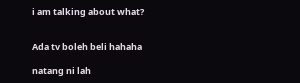i am talking about what?


Ada tv boleh beli hahaha

natang ni lah